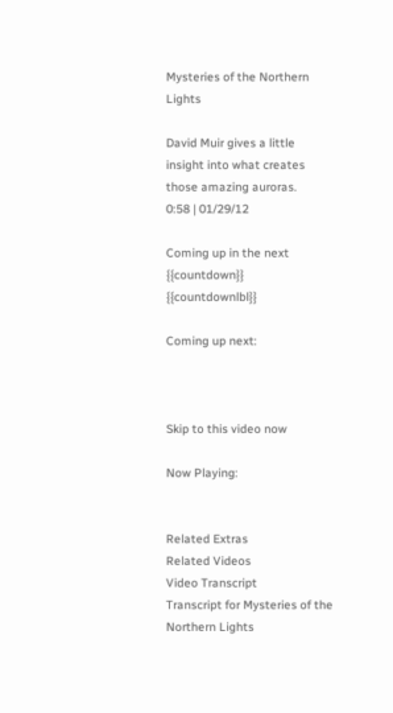Mysteries of the Northern Lights

David Muir gives a little insight into what creates those amazing auroras.
0:58 | 01/29/12

Coming up in the next {{countdown}} {{countdownlbl}}

Coming up next:



Skip to this video now

Now Playing:


Related Extras
Related Videos
Video Transcript
Transcript for Mysteries of the Northern Lights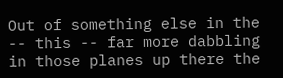Out of something else in the -- this -- far more dabbling in those planes up there the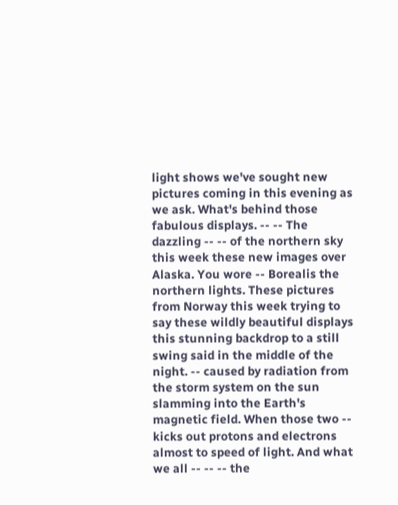light shows we've sought new pictures coming in this evening as we ask. What's behind those fabulous displays. -- -- The dazzling -- -- of the northern sky this week these new images over Alaska. You wore -- Borealis the northern lights. These pictures from Norway this week trying to say these wildly beautiful displays this stunning backdrop to a still swing said in the middle of the night. -- caused by radiation from the storm system on the sun slamming into the Earth's magnetic field. When those two -- kicks out protons and electrons almost to speed of light. And what we all -- -- -- the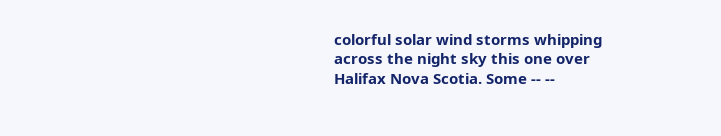colorful solar wind storms whipping across the night sky this one over Halifax Nova Scotia. Some -- --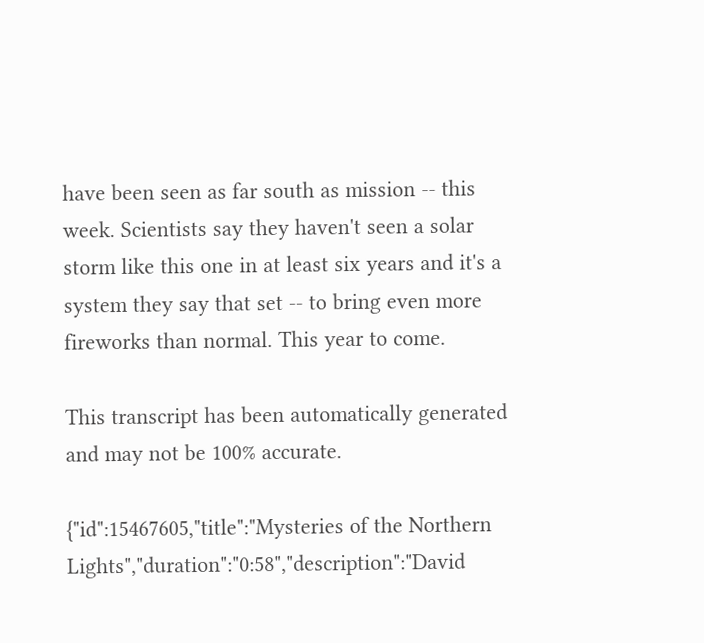have been seen as far south as mission -- this week. Scientists say they haven't seen a solar storm like this one in at least six years and it's a system they say that set -- to bring even more fireworks than normal. This year to come.

This transcript has been automatically generated and may not be 100% accurate.

{"id":15467605,"title":"Mysteries of the Northern Lights","duration":"0:58","description":"David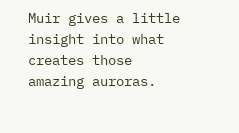Muir gives a little insight into what creates those amazing auroras.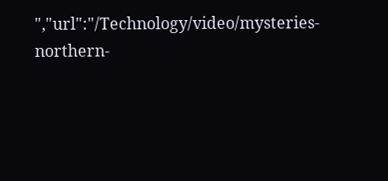","url":"/Technology/video/mysteries-northern-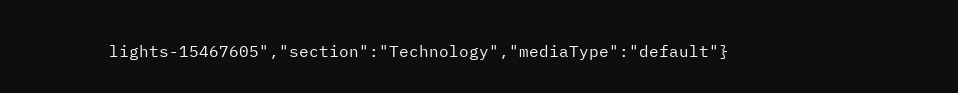lights-15467605","section":"Technology","mediaType":"default"}